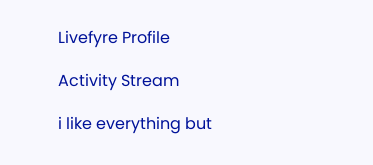Livefyre Profile

Activity Stream

i like everything but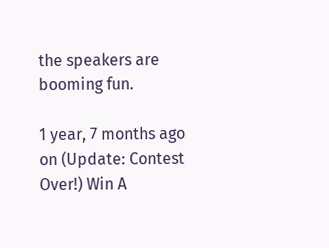the speakers are booming fun.

1 year, 7 months ago on (Update: Contest Over!) Win A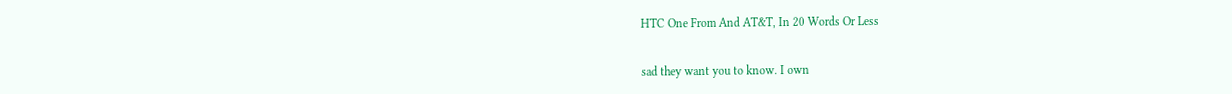HTC One From And AT&T, In 20 Words Or Less


sad they want you to know. I own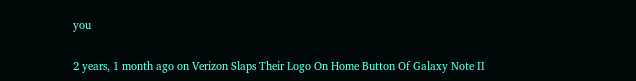you

2 years, 1 month ago on Verizon Slaps Their Logo On Home Button Of Galaxy Note II